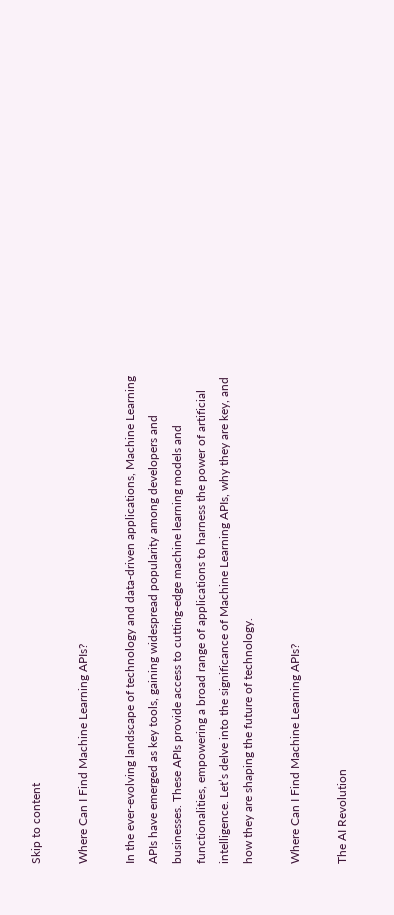Skip to content

Where Can I Find Machine Learning APIs?

In the ever-evolving landscape of technology and data-driven applications, Machine Learning APIs have emerged as key tools, gaining widespread popularity among developers and businesses. These APIs provide access to cutting-edge machine learning models and functionalities, empowering a broad range of applications to harness the power of artificial intelligence. Let’s delve into the significance of Machine Learning APIs, why they are key, and how they are shaping the future of technology.

Where Can I Find Machine Learning APIs?

The AI Revolution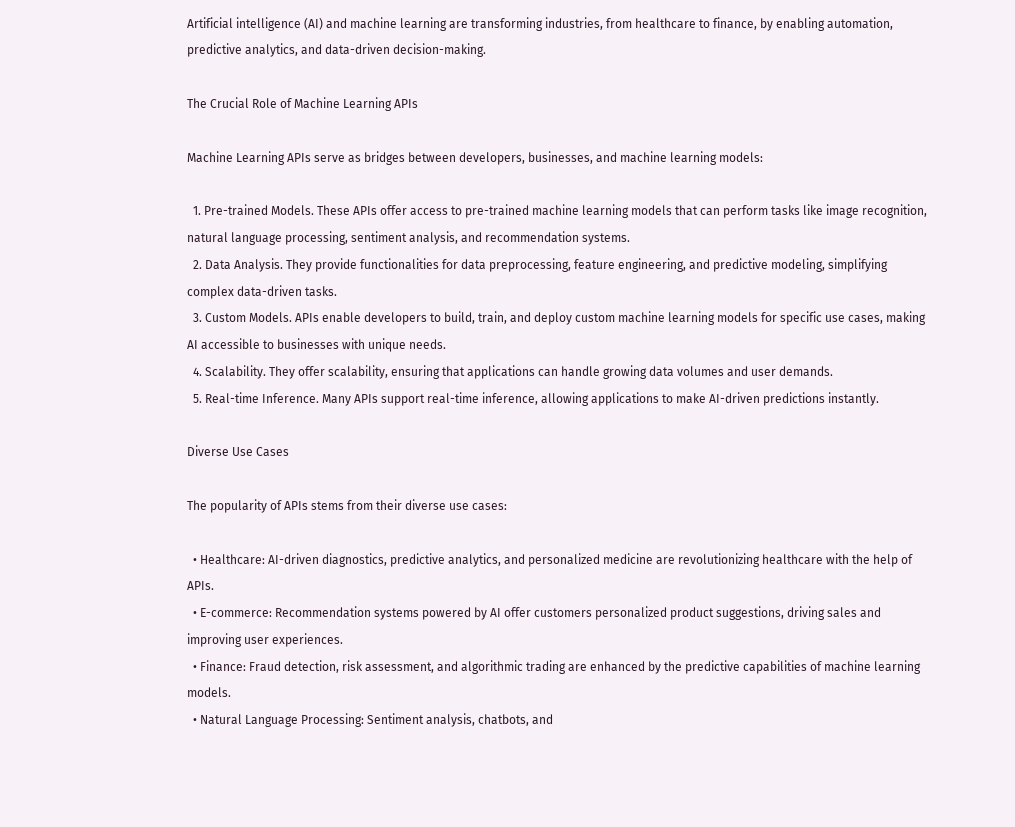Artificial intelligence (AI) and machine learning are transforming industries, from healthcare to finance, by enabling automation, predictive analytics, and data-driven decision-making.

The Crucial Role of Machine Learning APIs

Machine Learning APIs serve as bridges between developers, businesses, and machine learning models:

  1. Pre-trained Models. These APIs offer access to pre-trained machine learning models that can perform tasks like image recognition, natural language processing, sentiment analysis, and recommendation systems.
  2. Data Analysis. They provide functionalities for data preprocessing, feature engineering, and predictive modeling, simplifying complex data-driven tasks.
  3. Custom Models. APIs enable developers to build, train, and deploy custom machine learning models for specific use cases, making AI accessible to businesses with unique needs.
  4. Scalability. They offer scalability, ensuring that applications can handle growing data volumes and user demands.
  5. Real-time Inference. Many APIs support real-time inference, allowing applications to make AI-driven predictions instantly.

Diverse Use Cases

The popularity of APIs stems from their diverse use cases:

  • Healthcare: AI-driven diagnostics, predictive analytics, and personalized medicine are revolutionizing healthcare with the help of APIs.
  • E-commerce: Recommendation systems powered by AI offer customers personalized product suggestions, driving sales and improving user experiences.
  • Finance: Fraud detection, risk assessment, and algorithmic trading are enhanced by the predictive capabilities of machine learning models.
  • Natural Language Processing: Sentiment analysis, chatbots, and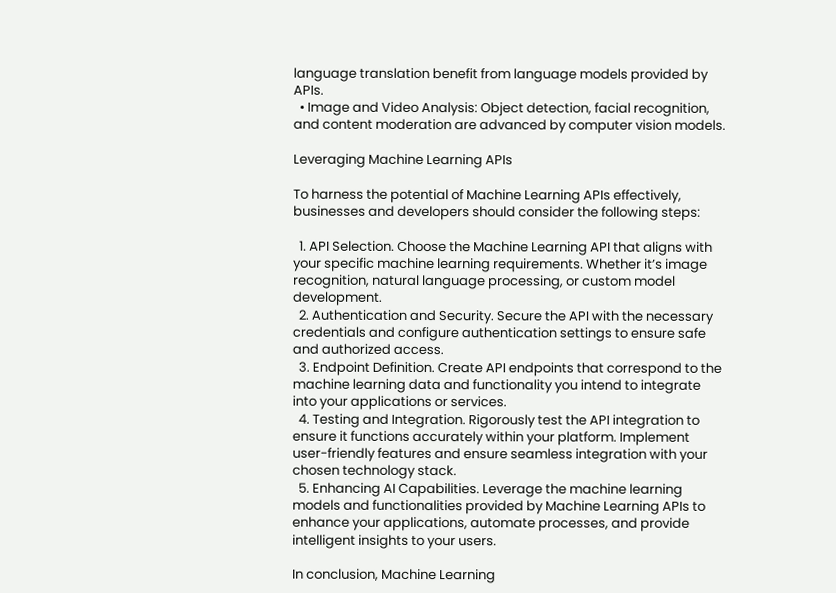language translation benefit from language models provided by APIs.
  • Image and Video Analysis: Object detection, facial recognition, and content moderation are advanced by computer vision models.

Leveraging Machine Learning APIs

To harness the potential of Machine Learning APIs effectively, businesses and developers should consider the following steps:

  1. API Selection. Choose the Machine Learning API that aligns with your specific machine learning requirements. Whether it’s image recognition, natural language processing, or custom model development.
  2. Authentication and Security. Secure the API with the necessary credentials and configure authentication settings to ensure safe and authorized access.
  3. Endpoint Definition. Create API endpoints that correspond to the machine learning data and functionality you intend to integrate into your applications or services.
  4. Testing and Integration. Rigorously test the API integration to ensure it functions accurately within your platform. Implement user-friendly features and ensure seamless integration with your chosen technology stack.
  5. Enhancing AI Capabilities. Leverage the machine learning models and functionalities provided by Machine Learning APIs to enhance your applications, automate processes, and provide intelligent insights to your users.

In conclusion, Machine Learning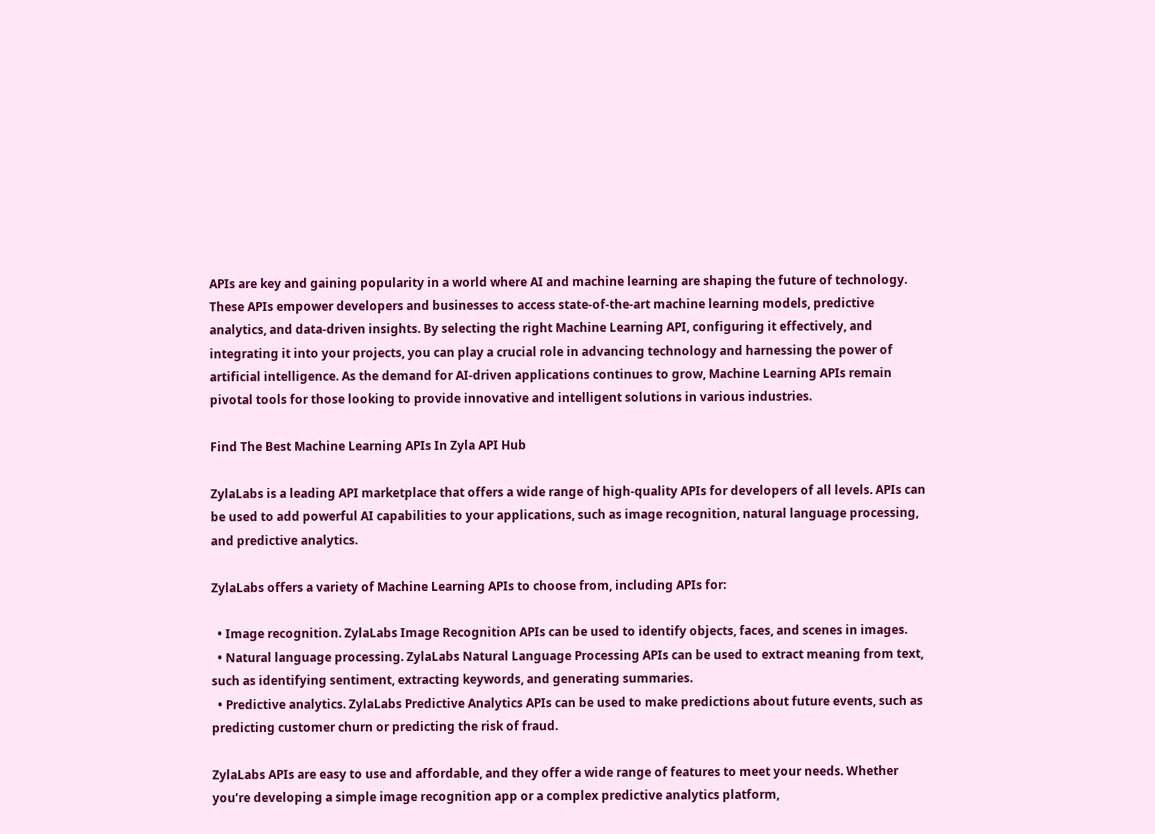APIs are key and gaining popularity in a world where AI and machine learning are shaping the future of technology. These APIs empower developers and businesses to access state-of-the-art machine learning models, predictive analytics, and data-driven insights. By selecting the right Machine Learning API, configuring it effectively, and integrating it into your projects, you can play a crucial role in advancing technology and harnessing the power of artificial intelligence. As the demand for AI-driven applications continues to grow, Machine Learning APIs remain pivotal tools for those looking to provide innovative and intelligent solutions in various industries.

Find The Best Machine Learning APIs In Zyla API Hub

ZylaLabs is a leading API marketplace that offers a wide range of high-quality APIs for developers of all levels. APIs can be used to add powerful AI capabilities to your applications, such as image recognition, natural language processing, and predictive analytics.

ZylaLabs offers a variety of Machine Learning APIs to choose from, including APIs for:

  • Image recognition. ZylaLabs Image Recognition APIs can be used to identify objects, faces, and scenes in images.
  • Natural language processing. ZylaLabs Natural Language Processing APIs can be used to extract meaning from text, such as identifying sentiment, extracting keywords, and generating summaries.
  • Predictive analytics. ZylaLabs Predictive Analytics APIs can be used to make predictions about future events, such as predicting customer churn or predicting the risk of fraud.

ZylaLabs APIs are easy to use and affordable, and they offer a wide range of features to meet your needs. Whether you’re developing a simple image recognition app or a complex predictive analytics platform,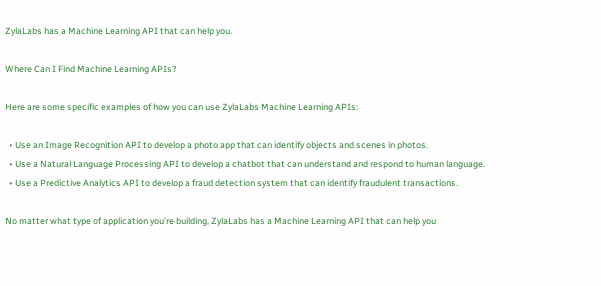ZylaLabs has a Machine Learning API that can help you.

Where Can I Find Machine Learning APIs?

Here are some specific examples of how you can use ZylaLabs Machine Learning APIs:

  • Use an Image Recognition API to develop a photo app that can identify objects and scenes in photos.
  • Use a Natural Language Processing API to develop a chatbot that can understand and respond to human language.
  • Use a Predictive Analytics API to develop a fraud detection system that can identify fraudulent transactions.

No matter what type of application you’re building, ZylaLabs has a Machine Learning API that can help you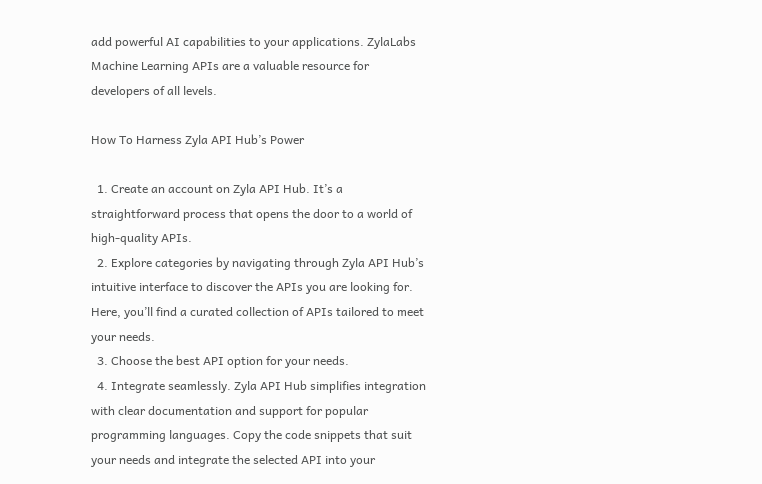add powerful AI capabilities to your applications. ZylaLabs Machine Learning APIs are a valuable resource for developers of all levels.

How To Harness Zyla API Hub’s Power

  1. Create an account on Zyla API Hub. It’s a straightforward process that opens the door to a world of high-quality APIs.
  2. Explore categories by navigating through Zyla API Hub’s intuitive interface to discover the APIs you are looking for. Here, you’ll find a curated collection of APIs tailored to meet your needs.
  3. Choose the best API option for your needs.
  4. Integrate seamlessly. Zyla API Hub simplifies integration with clear documentation and support for popular programming languages. Copy the code snippets that suit your needs and integrate the selected API into your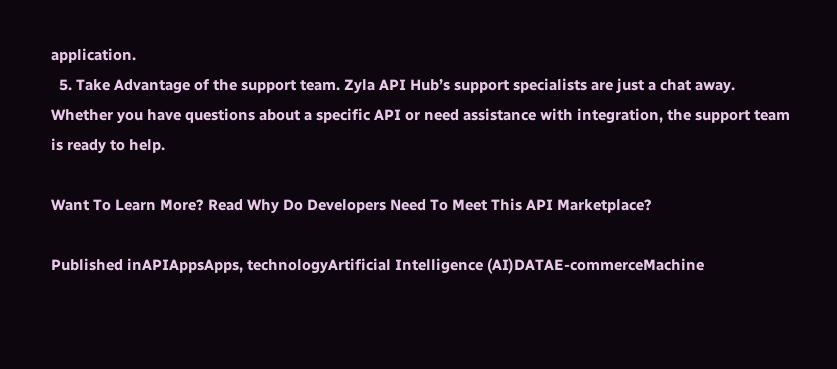application.
  5. Take Advantage of the support team. Zyla API Hub’s support specialists are just a chat away. Whether you have questions about a specific API or need assistance with integration, the support team is ready to help.

Want To Learn More? Read Why Do Developers Need To Meet This API Marketplace?

Published inAPIAppsApps, technologyArtificial Intelligence (AI)DATAE-commerceMachine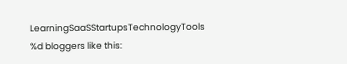LearningSaaSStartupsTechnologyTools
%d bloggers like this: